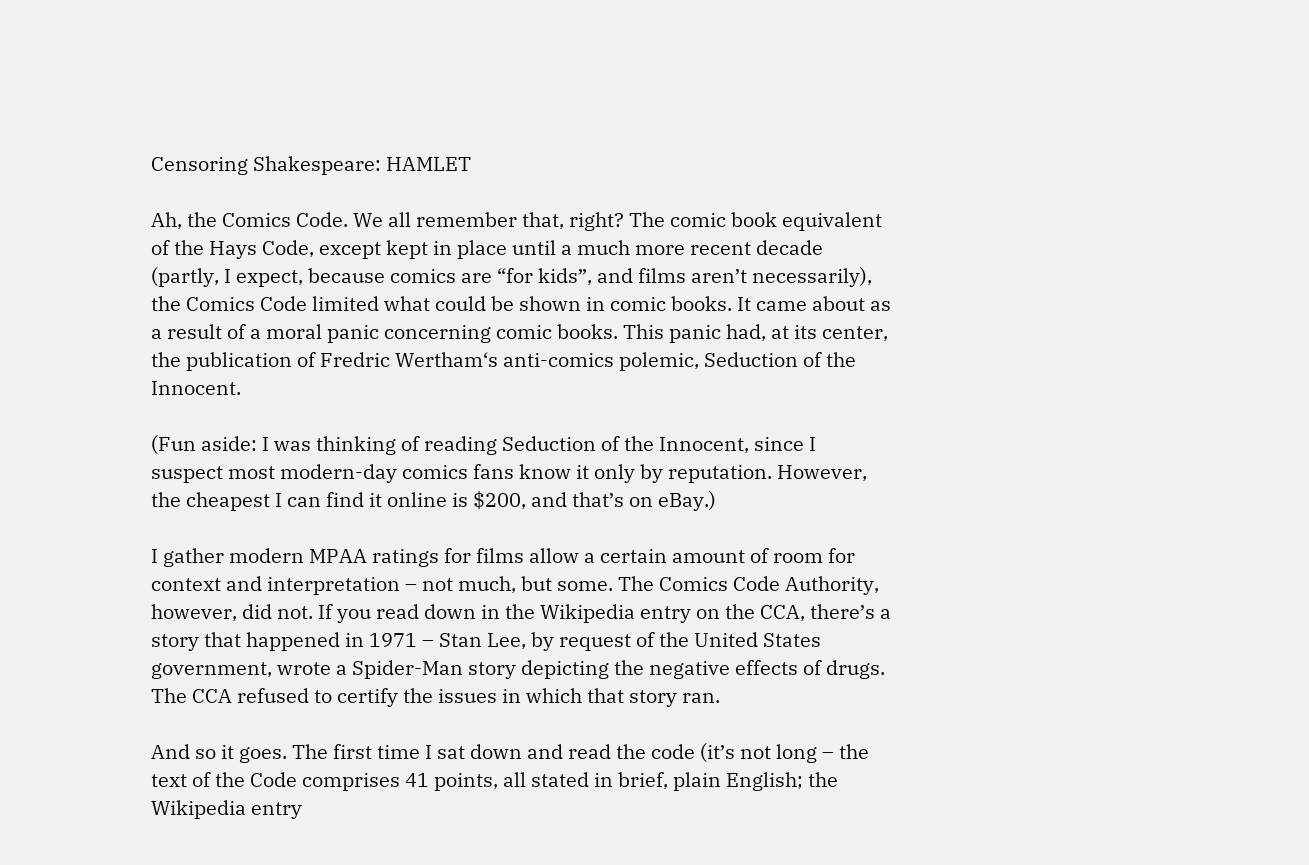Censoring Shakespeare: HAMLET

Ah, the Comics Code. We all remember that, right? The comic book equivalent of the Hays Code, except kept in place until a much more recent decade (partly, I expect, because comics are “for kids”, and films aren’t necessarily), the Comics Code limited what could be shown in comic books. It came about as a result of a moral panic concerning comic books. This panic had, at its center, the publication of Fredric Wertham‘s anti-comics polemic, Seduction of the Innocent.

(Fun aside: I was thinking of reading Seduction of the Innocent, since I suspect most modern-day comics fans know it only by reputation. However, the cheapest I can find it online is $200, and that’s on eBay.)

I gather modern MPAA ratings for films allow a certain amount of room for context and interpretation – not much, but some. The Comics Code Authority, however, did not. If you read down in the Wikipedia entry on the CCA, there’s a story that happened in 1971 – Stan Lee, by request of the United States government, wrote a Spider-Man story depicting the negative effects of drugs. The CCA refused to certify the issues in which that story ran.

And so it goes. The first time I sat down and read the code (it’s not long – the text of the Code comprises 41 points, all stated in brief, plain English; the Wikipedia entry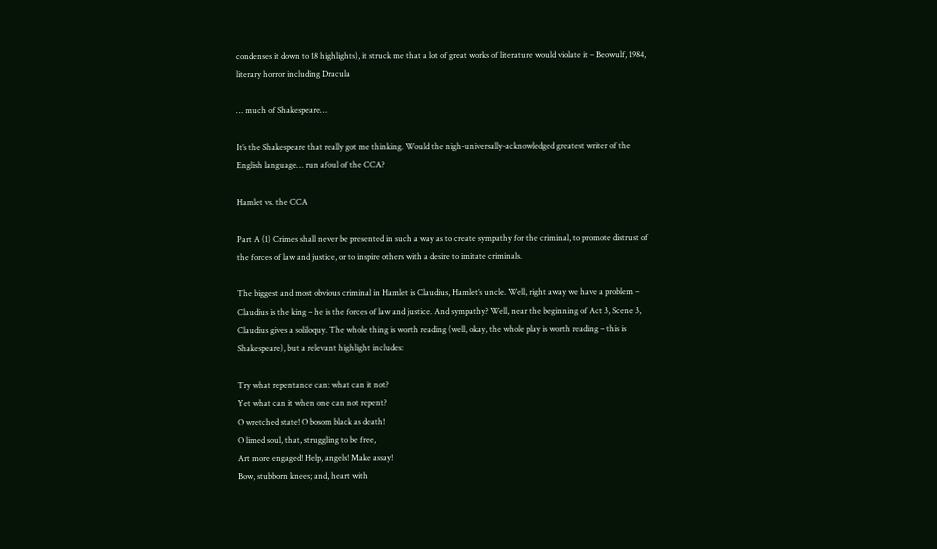condenses it down to 18 highlights), it struck me that a lot of great works of literature would violate it – Beowulf, 1984, literary horror including Dracula

… much of Shakespeare…

It’s the Shakespeare that really got me thinking. Would the nigh-universally-acknowledged greatest writer of the English language… run afoul of the CCA?

Hamlet vs. the CCA

Part A (1) Crimes shall never be presented in such a way as to create sympathy for the criminal, to promote distrust of the forces of law and justice, or to inspire others with a desire to imitate criminals.

The biggest and most obvious criminal in Hamlet is Claudius, Hamlet’s uncle. Well, right away we have a problem – Claudius is the king – he is the forces of law and justice. And sympathy? Well, near the beginning of Act 3, Scene 3, Claudius gives a soliloquy. The whole thing is worth reading (well, okay, the whole play is worth reading – this is Shakespeare), but a relevant highlight includes:

Try what repentance can: what can it not?
Yet what can it when one can not repent?
O wretched state! O bosom black as death!
O limed soul, that, struggling to be free,
Art more engaged! Help, angels! Make assay!
Bow, stubborn knees; and, heart with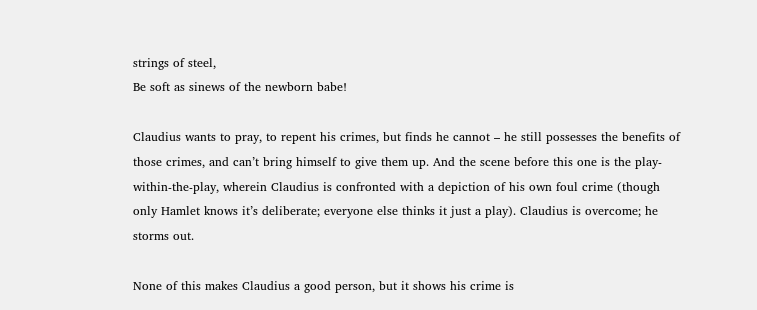strings of steel,
Be soft as sinews of the newborn babe!

Claudius wants to pray, to repent his crimes, but finds he cannot – he still possesses the benefits of those crimes, and can’t bring himself to give them up. And the scene before this one is the play-within-the-play, wherein Claudius is confronted with a depiction of his own foul crime (though only Hamlet knows it’s deliberate; everyone else thinks it just a play). Claudius is overcome; he storms out.

None of this makes Claudius a good person, but it shows his crime is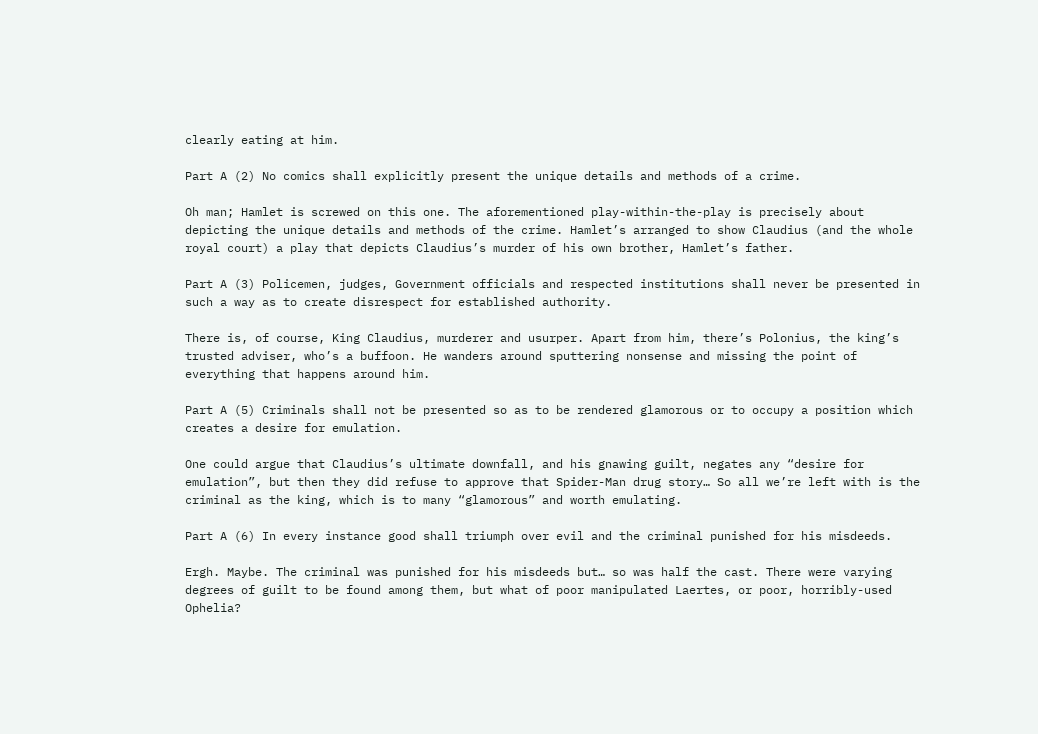clearly eating at him.

Part A (2) No comics shall explicitly present the unique details and methods of a crime.

Oh man; Hamlet is screwed on this one. The aforementioned play-within-the-play is precisely about depicting the unique details and methods of the crime. Hamlet’s arranged to show Claudius (and the whole royal court) a play that depicts Claudius’s murder of his own brother, Hamlet’s father.

Part A (3) Policemen, judges, Government officials and respected institutions shall never be presented in such a way as to create disrespect for established authority.

There is, of course, King Claudius, murderer and usurper. Apart from him, there’s Polonius, the king’s trusted adviser, who’s a buffoon. He wanders around sputtering nonsense and missing the point of everything that happens around him.

Part A (5) Criminals shall not be presented so as to be rendered glamorous or to occupy a position which creates a desire for emulation.

One could argue that Claudius’s ultimate downfall, and his gnawing guilt, negates any “desire for emulation”, but then they did refuse to approve that Spider-Man drug story… So all we’re left with is the criminal as the king, which is to many “glamorous” and worth emulating.

Part A (6) In every instance good shall triumph over evil and the criminal punished for his misdeeds.

Ergh. Maybe. The criminal was punished for his misdeeds but… so was half the cast. There were varying degrees of guilt to be found among them, but what of poor manipulated Laertes, or poor, horribly-used Ophelia?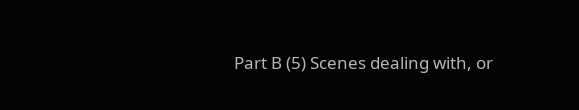Part B (5) Scenes dealing with, or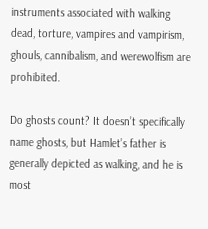instruments associated with walking dead, torture, vampires and vampirism, ghouls, cannibalism, and werewolfism are prohibited.

Do ghosts count? It doesn’t specifically name ghosts, but Hamlet’s father is generally depicted as walking, and he is most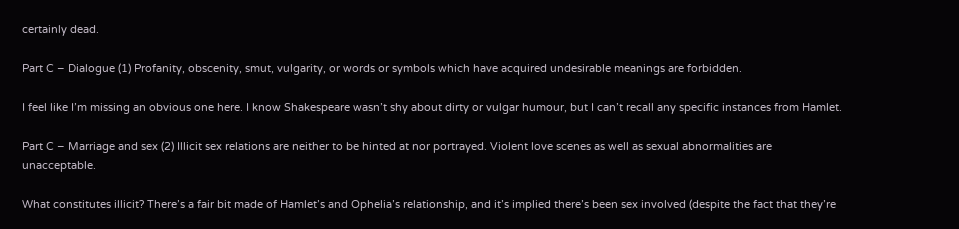certainly dead.

Part C – Dialogue (1) Profanity, obscenity, smut, vulgarity, or words or symbols which have acquired undesirable meanings are forbidden.

I feel like I’m missing an obvious one here. I know Shakespeare wasn’t shy about dirty or vulgar humour, but I can’t recall any specific instances from Hamlet.

Part C – Marriage and sex (2) Illicit sex relations are neither to be hinted at nor portrayed. Violent love scenes as well as sexual abnormalities are unacceptable.

What constitutes illicit? There’s a fair bit made of Hamlet’s and Ophelia’s relationship, and it’s implied there’s been sex involved (despite the fact that they’re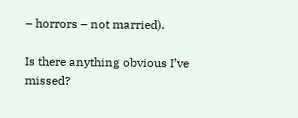– horrors – not married).

Is there anything obvious I’ve missed?